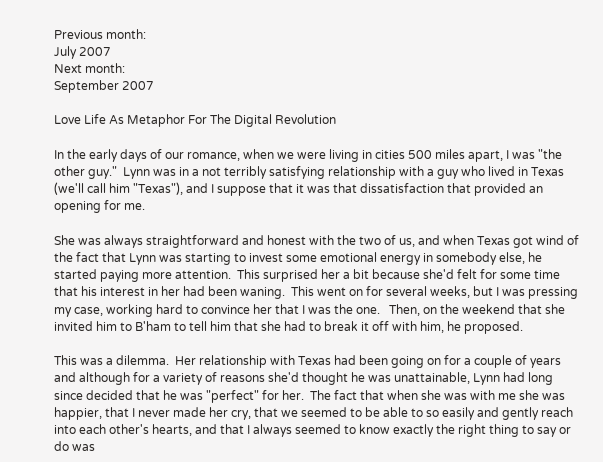Previous month:
July 2007
Next month:
September 2007

Love Life As Metaphor For The Digital Revolution

In the early days of our romance, when we were living in cities 500 miles apart, I was "the other guy."  Lynn was in a not terribly satisfying relationship with a guy who lived in Texas (we'll call him "Texas"), and I suppose that it was that dissatisfaction that provided an opening for me.

She was always straightforward and honest with the two of us, and when Texas got wind of the fact that Lynn was starting to invest some emotional energy in somebody else, he started paying more attention.  This surprised her a bit because she'd felt for some time that his interest in her had been waning.  This went on for several weeks, but I was pressing my case, working hard to convince her that I was the one.   Then, on the weekend that she invited him to B'ham to tell him that she had to break it off with him, he proposed.

This was a dilemma.  Her relationship with Texas had been going on for a couple of years and although for a variety of reasons she'd thought he was unattainable, Lynn had long since decided that he was "perfect" for her.  The fact that when she was with me she was happier, that I never made her cry, that we seemed to be able to so easily and gently reach into each other's hearts, and that I always seemed to know exactly the right thing to say or do was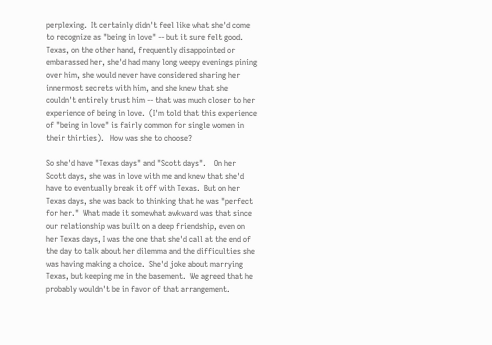perplexing.  It certainly didn't feel like what she'd come to recognize as "being in love" -- but it sure felt good.  Texas, on the other hand, frequently disappointed or embarassed her, she'd had many long weepy evenings pining over him, she would never have considered sharing her innermost secrets with him, and she knew that she couldn't entirely trust him -- that was much closer to her experience of being in love.  (I'm told that this experience of "being in love" is fairly common for single women in their thirties).   How was she to choose?

So she'd have "Texas days" and "Scott days".    On her Scott days, she was in love with me and knew that she'd have to eventually break it off with Texas.  But on her Texas days, she was back to thinking that he was "perfect for her."  What made it somewhat awkward was that since our relationship was built on a deep friendship, even on her Texas days, I was the one that she'd call at the end of the day to talk about her dilemma and the difficulties she was having making a choice.  She'd joke about marrying Texas, but keeping me in the basement.  We agreed that he probably wouldn't be in favor of that arrangement.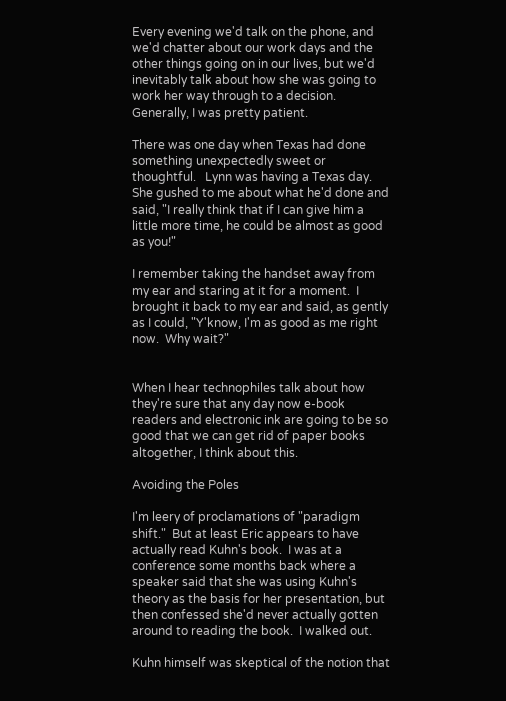Every evening we'd talk on the phone, and we'd chatter about our work days and the other things going on in our lives, but we'd inevitably talk about how she was going to work her way through to a decision.  Generally, I was pretty patient.

There was one day when Texas had done something unexpectedly sweet or thoughtful.   Lynn was having a Texas day.  She gushed to me about what he'd done and said, "I really think that if I can give him a little more time, he could be almost as good as you!"

I remember taking the handset away from my ear and staring at it for a moment.  I brought it back to my ear and said, as gently as I could, "Y'know, I'm as good as me right now.  Why wait?"


When I hear technophiles talk about how they're sure that any day now e-book readers and electronic ink are going to be so good that we can get rid of paper books altogether, I think about this.

Avoiding the Poles

I'm leery of proclamations of "paradigm shift."  But at least Eric appears to have actually read Kuhn's book.  I was at a conference some months back where a speaker said that she was using Kuhn's theory as the basis for her presentation, but then confessed she'd never actually gotten around to reading the book.  I walked out.

Kuhn himself was skeptical of the notion that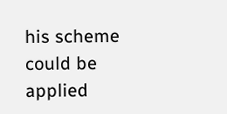his scheme could be applied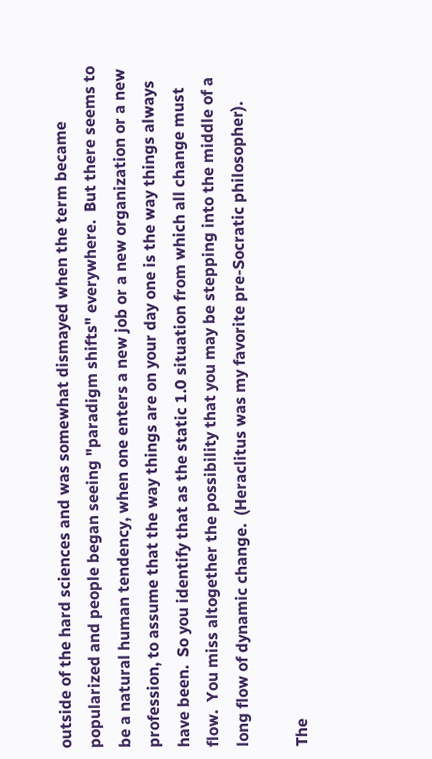outside of the hard sciences and was somewhat dismayed when the term became popularized and people began seeing "paradigm shifts" everywhere.  But there seems to be a natural human tendency, when one enters a new job or a new organization or a new profession, to assume that the way things are on your day one is the way things always have been.  So you identify that as the static 1.0 situation from which all change must flow.  You miss altogether the possibility that you may be stepping into the middle of a long flow of dynamic change.  (Heraclitus was my favorite pre-Socratic philosopher).

The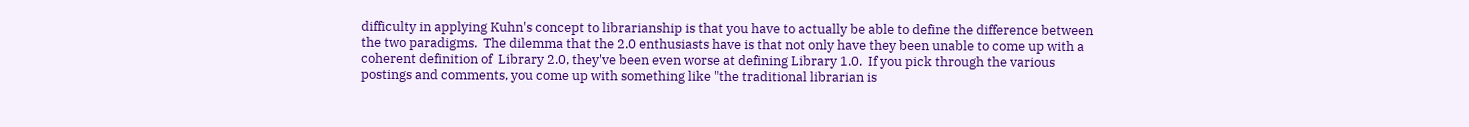difficulty in applying Kuhn's concept to librarianship is that you have to actually be able to define the difference between the two paradigms.  The dilemma that the 2.0 enthusiasts have is that not only have they been unable to come up with a coherent definition of  Library 2.0, they've been even worse at defining Library 1.0.  If you pick through the various postings and comments, you come up with something like "the traditional librarian is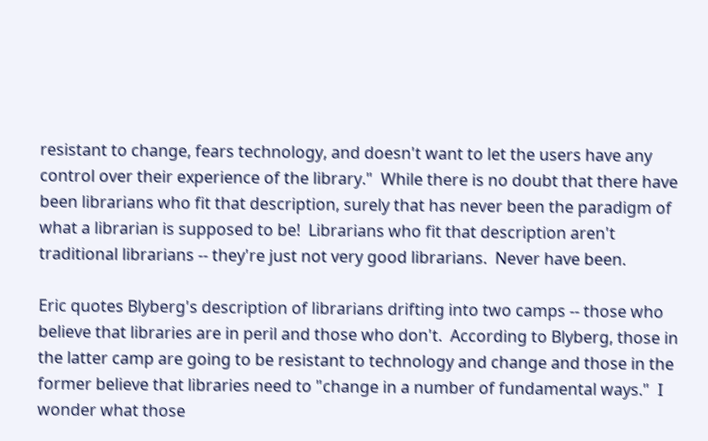resistant to change, fears technology, and doesn't want to let the users have any control over their experience of the library."  While there is no doubt that there have been librarians who fit that description, surely that has never been the paradigm of what a librarian is supposed to be!  Librarians who fit that description aren't traditional librarians -- they're just not very good librarians.  Never have been.

Eric quotes Blyberg's description of librarians drifting into two camps -- those who believe that libraries are in peril and those who don't.  According to Blyberg, those in the latter camp are going to be resistant to technology and change and those in the former believe that libraries need to "change in a number of fundamental ways."  I wonder what those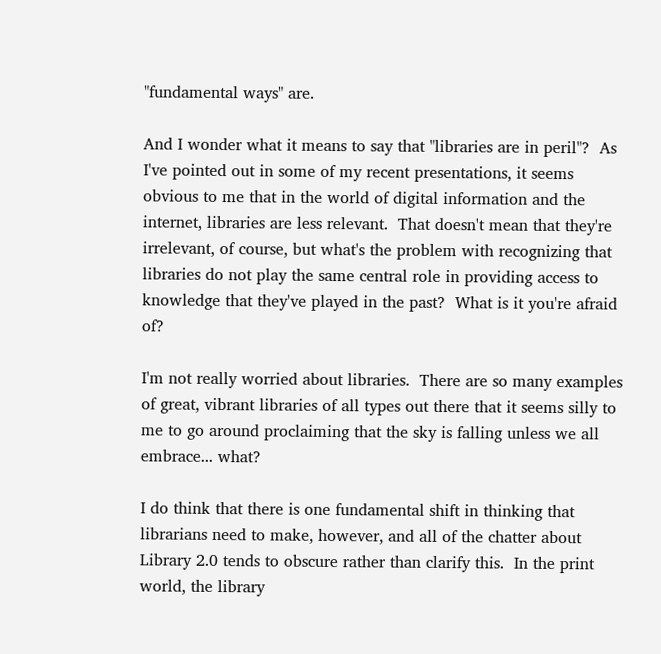"fundamental ways" are.

And I wonder what it means to say that "libraries are in peril"?  As I've pointed out in some of my recent presentations, it seems obvious to me that in the world of digital information and the internet, libraries are less relevant.  That doesn't mean that they're irrelevant, of course, but what's the problem with recognizing that libraries do not play the same central role in providing access to knowledge that they've played in the past?  What is it you're afraid of?

I'm not really worried about libraries.  There are so many examples of great, vibrant libraries of all types out there that it seems silly to me to go around proclaiming that the sky is falling unless we all embrace... what?

I do think that there is one fundamental shift in thinking that librarians need to make, however, and all of the chatter about Library 2.0 tends to obscure rather than clarify this.  In the print world, the library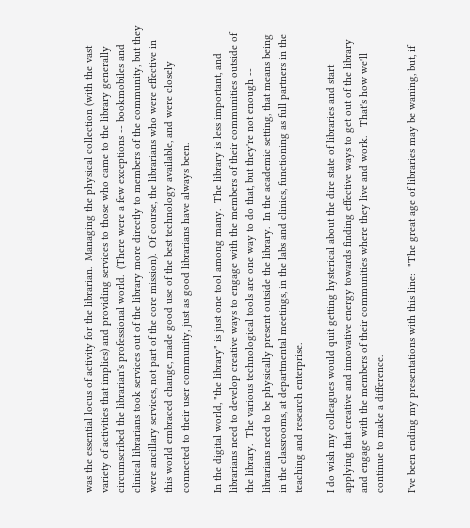was the essential locus of activity for the librarian.  Managing the physical collection (with the vast variety of activities that implies) and providing services to those who came to the library generally circumscribed the librarian's professional world.  (There were a few exceptions -- bookmobiles and clinical librarians took services out of the library more directly to members of the community, but they were ancillary services, not part of the core mission).  Of course, the librarians who were effective in this world embraced change, made good use of the best technology available, and were closely connected to their user community, just as good librarians have always been.

In the digital world, "the library" is just one tool among many.  The library is less important, and librarians need to develop creative ways to engage with the members of their communities outside of the library.  The various technological tools are one way to do that, but they're not enough -- librarians need to be physically present outside the library.  In the academic setting, that means being in the classrooms, at departmental meetings, in the labs and clinics, functioning as full partners in the teaching and research enterprise.

I do wish my colleagues would quit getting hysterical about the dire state of libraries and start applying that creative and innovative energy towards finding effective ways to get out of the library and engage with the members of their communities where they live and work.   That's how we'll continue to make a difference.

I've been ending my presentations with this line:  "The great age of libraries may be waning, but, if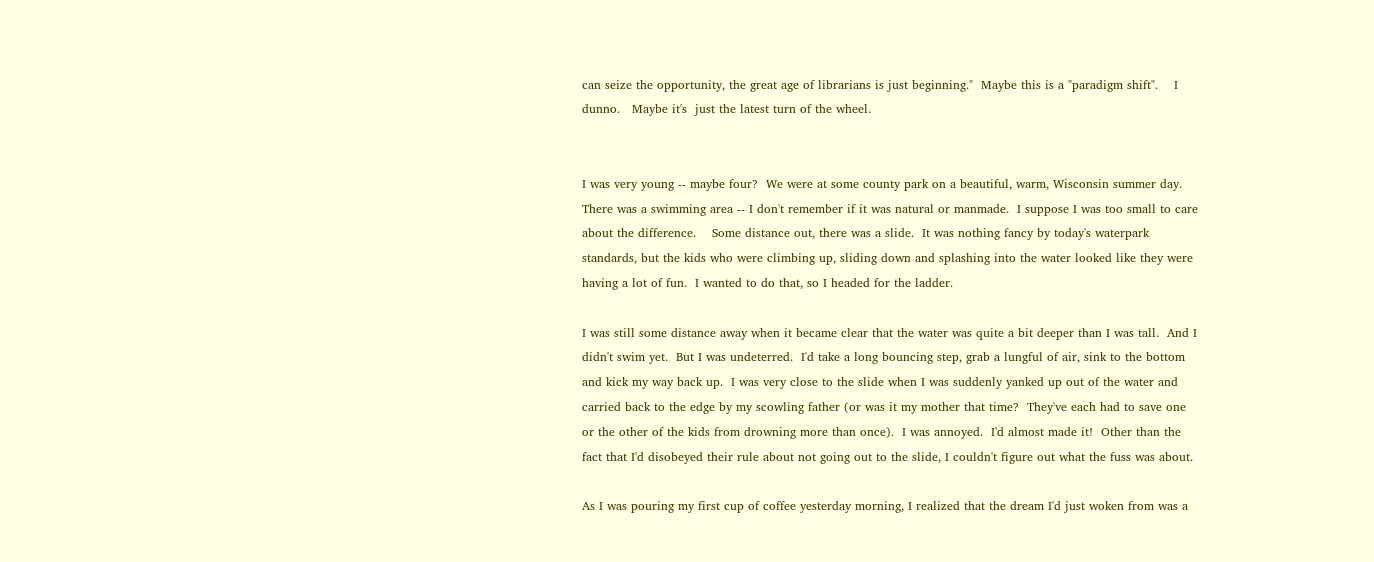can seize the opportunity, the great age of librarians is just beginning."  Maybe this is a "paradigm shift".    I dunno.   Maybe it's  just the latest turn of the wheel.


I was very young -- maybe four?  We were at some county park on a beautiful, warm, Wisconsin summer day.   There was a swimming area -- I don't remember if it was natural or manmade.  I suppose I was too small to care about the difference.    Some distance out, there was a slide.  It was nothing fancy by today's waterpark standards, but the kids who were climbing up, sliding down and splashing into the water looked like they were having a lot of fun.  I wanted to do that, so I headed for the ladder.

I was still some distance away when it became clear that the water was quite a bit deeper than I was tall.  And I didn't swim yet.  But I was undeterred.  I'd take a long bouncing step, grab a lungful of air, sink to the bottom and kick my way back up.  I was very close to the slide when I was suddenly yanked up out of the water and carried back to the edge by my scowling father (or was it my mother that time?  They've each had to save one or the other of the kids from drowning more than once).  I was annoyed.  I'd almost made it!  Other than the fact that I'd disobeyed their rule about not going out to the slide, I couldn't figure out what the fuss was about.

As I was pouring my first cup of coffee yesterday morning, I realized that the dream I'd just woken from was a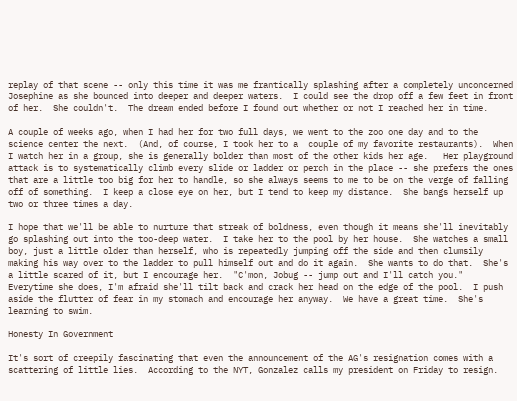replay of that scene -- only this time it was me frantically splashing after a completely unconcerned Josephine as she bounced into deeper and deeper waters.  I could see the drop off a few feet in front of her.  She couldn't.  The dream ended before I found out whether or not I reached her in time.

A couple of weeks ago, when I had her for two full days, we went to the zoo one day and to the science center the next.  (And, of course, I took her to a  couple of my favorite restaurants).  When I watch her in a group, she is generally bolder than most of the other kids her age.   Her playground attack is to systematically climb every slide or ladder or perch in the place -- she prefers the ones that are a little too big for her to handle, so she always seems to me to be on the verge of falling off of something.  I keep a close eye on her, but I tend to keep my distance.  She bangs herself up two or three times a day.

I hope that we'll be able to nurture that streak of boldness, even though it means she'll inevitably go splashing out into the too-deep water.  I take her to the pool by her house.  She watches a small boy, just a little older than herself, who is repeatedly jumping off the side and then clumsily making his way over to the ladder to pull himself out and do it again.  She wants to do that.  She's a little scared of it, but I encourage her.  "C'mon, Jobug -- jump out and I'll catch you."  Everytime she does, I'm afraid she'll tilt back and crack her head on the edge of the pool.  I push aside the flutter of fear in my stomach and encourage her anyway.  We have a great time.  She's learning to swim.

Honesty In Government

It's sort of creepily fascinating that even the announcement of the AG's resignation comes with a scattering of little lies.  According to the NYT, Gonzalez calls my president on Friday to resign.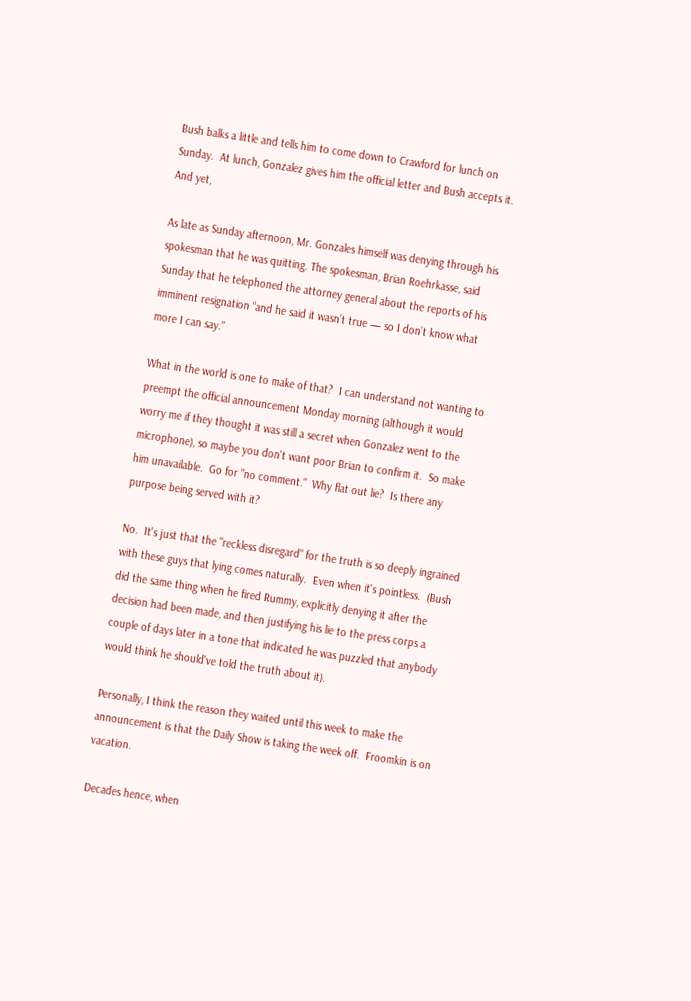Bush balks a little and tells him to come down to Crawford for lunch on Sunday.  At lunch, Gonzalez gives him the official letter and Bush accepts it.  And yet,

As late as Sunday afternoon, Mr. Gonzales himself was denying through his spokesman that he was quitting. The spokesman, Brian Roehrkasse, said Sunday that he telephoned the attorney general about the reports of his imminent resignation “and he said it wasn’t true — so I don’t know what more I can say.”

What in the world is one to make of that?  I can understand not wanting to preempt the official announcement Monday morning (although it would worry me if they thought it was still a secret when Gonzalez went to the microphone), so maybe you don't want poor Brian to confirm it.  So make him unavailable.  Go for "no comment."  Why flat out lie?  Is there any purpose being served with it?

No.  It's just that the "reckless disregard" for the truth is so deeply ingrained with these guys that lying comes naturally.  Even when it's pointless.  (Bush did the same thing when he fired Rummy, explicitly denying it after the decision had been made, and then justifying his lie to the press corps a couple of days later in a tone that indicated he was puzzled that anybody would think he should've told the truth about it).

Personally, I think the reason they waited until this week to make the announcement is that the Daily Show is taking the week off.  Froomkin is on vacation.

Decades hence, when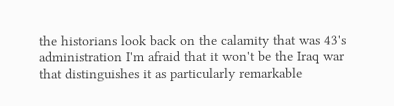the historians look back on the calamity that was 43's administration I'm afraid that it won't be the Iraq war that distinguishes it as particularly remarkable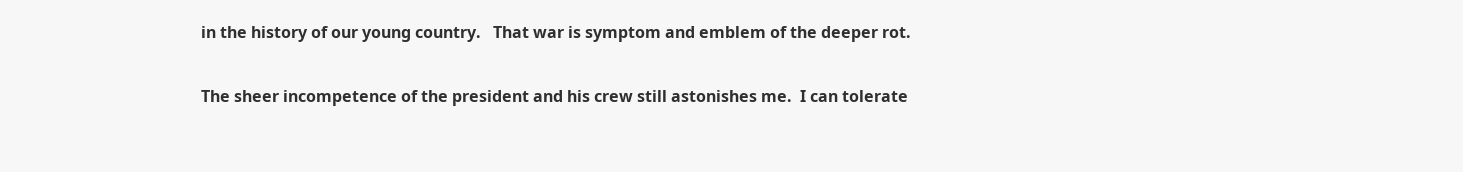in the history of our young country.   That war is symptom and emblem of the deeper rot.

The sheer incompetence of the president and his crew still astonishes me.  I can tolerate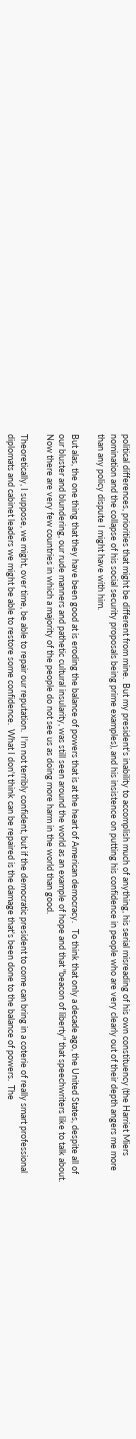political differences, priorities that might be different from mine.  But my president's inability to accomplish much of anything, his serial misreading of his own constituency (the Harriet Miers nomination and the collapse of his social security proposals being prime examples), and his insistence on putting his confidence in people who are very clearly out of their depth angers me more than any policy dispute I might have with him.

But alas, the one thing that they have been good at is eroding the balance of powers that is at the heart of American democracy.   To think that only a decade ago, the United States, despite all of our bluster and blundering, our rude manners and pathetic cultural insularity, was still seen around the world as an example of hope and that "beacon of liberty" that speechwriters like to talk about.  Now there are very few countries in which a majority of the people do not see us as doing more harm in the world than good.

Theoretically, I suppose, we might, over time, be able to repair our reputation.  I'm not terribly confident, but if the democratic president to come can bring in a coterie of really smart professional diplomats and cabinet leaders we might be able to restore some confidence.  What I don't think can be repaired is the damage that's been done to the balance of powers.  The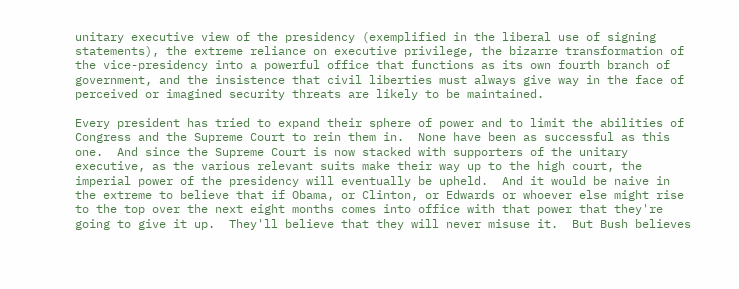unitary executive view of the presidency (exemplified in the liberal use of signing statements), the extreme reliance on executive privilege, the bizarre transformation of the vice-presidency into a powerful office that functions as its own fourth branch of government, and the insistence that civil liberties must always give way in the face of perceived or imagined security threats are likely to be maintained.

Every president has tried to expand their sphere of power and to limit the abilities of Congress and the Supreme Court to rein them in.  None have been as successful as this one.  And since the Supreme Court is now stacked with supporters of the unitary executive, as the various relevant suits make their way up to the high court, the imperial power of the presidency will eventually be upheld.  And it would be naive in the extreme to believe that if Obama, or Clinton, or Edwards or whoever else might rise to the top over the next eight months comes into office with that power that they're going to give it up.  They'll believe that they will never misuse it.  But Bush believes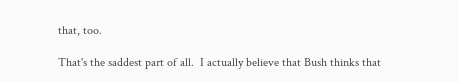that, too.

That's the saddest part of all.  I actually believe that Bush thinks that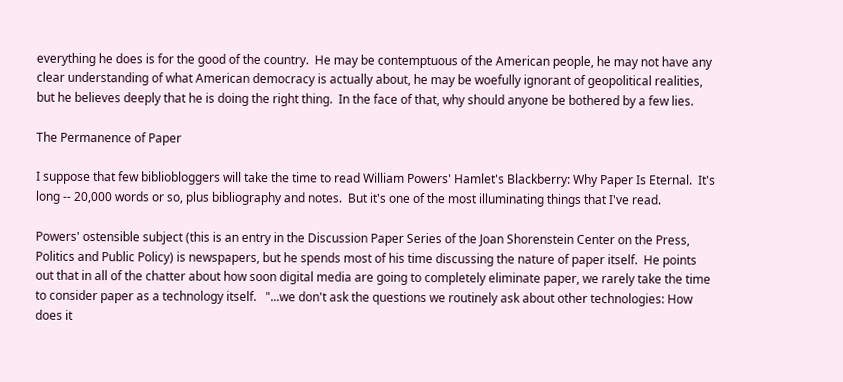everything he does is for the good of the country.  He may be contemptuous of the American people, he may not have any clear understanding of what American democracy is actually about, he may be woefully ignorant of geopolitical realities, but he believes deeply that he is doing the right thing.  In the face of that, why should anyone be bothered by a few lies.

The Permanence of Paper

I suppose that few bibliobloggers will take the time to read William Powers' Hamlet's Blackberry: Why Paper Is Eternal.  It's long -- 20,000 words or so, plus bibliography and notes.  But it's one of the most illuminating things that I've read.

Powers' ostensible subject (this is an entry in the Discussion Paper Series of the Joan Shorenstein Center on the Press, Politics and Public Policy) is newspapers, but he spends most of his time discussing the nature of paper itself.  He points out that in all of the chatter about how soon digital media are going to completely eliminate paper, we rarely take the time to consider paper as a technology itself.   "...we don't ask the questions we routinely ask about other technologies: How does it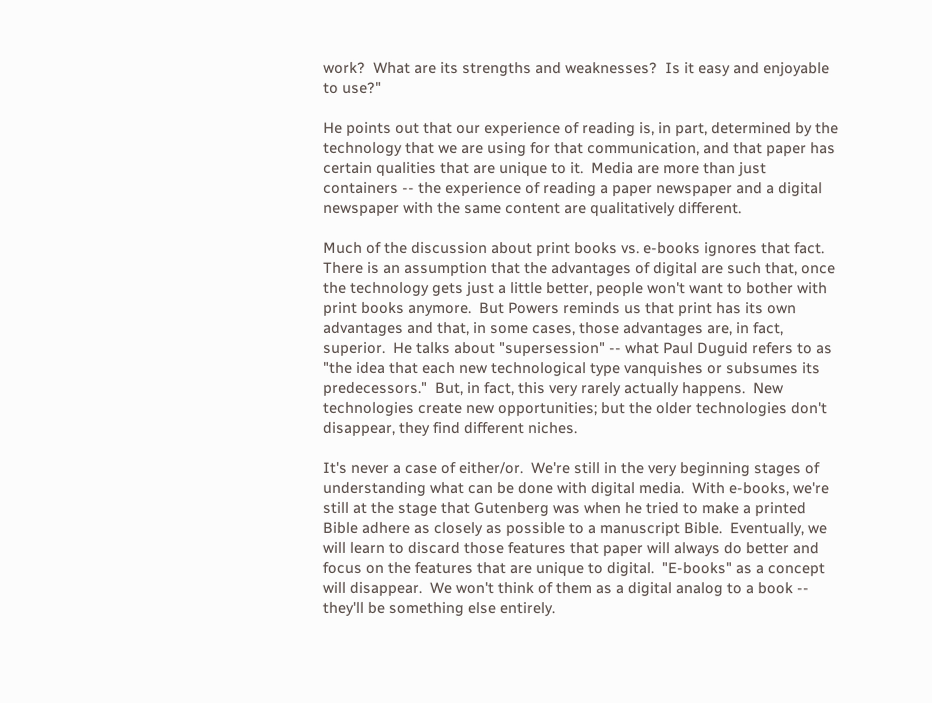work?  What are its strengths and weaknesses?  Is it easy and enjoyable to use?"

He points out that our experience of reading is, in part, determined by the technology that we are using for that communication, and that paper has certain qualities that are unique to it.  Media are more than just containers -- the experience of reading a paper newspaper and a digital newspaper with the same content are qualitatively different.

Much of the discussion about print books vs. e-books ignores that fact.  There is an assumption that the advantages of digital are such that, once the technology gets just a little better, people won't want to bother with print books anymore.  But Powers reminds us that print has its own advantages and that, in some cases, those advantages are, in fact, superior.  He talks about "supersession" -- what Paul Duguid refers to as "the idea that each new technological type vanquishes or subsumes its predecessors."  But, in fact, this very rarely actually happens.  New technologies create new opportunities; but the older technologies don't disappear, they find different niches.

It's never a case of either/or.  We're still in the very beginning stages of understanding what can be done with digital media.  With e-books, we're still at the stage that Gutenberg was when he tried to make a printed Bible adhere as closely as possible to a manuscript Bible.  Eventually, we will learn to discard those features that paper will always do better and focus on the features that are unique to digital.  "E-books" as a concept will disappear.  We won't think of them as a digital analog to a book -- they'll be something else entirely.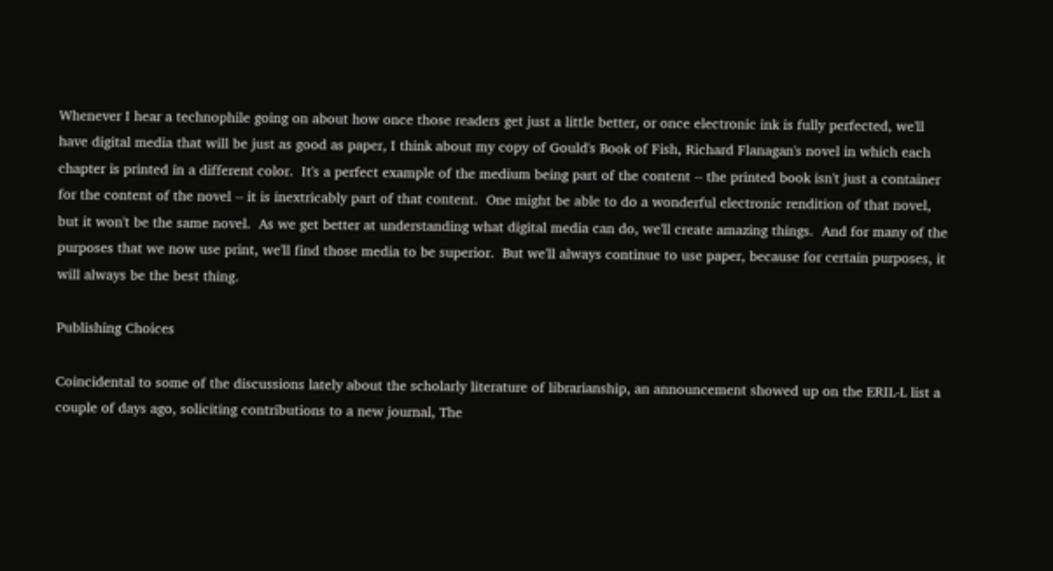Whenever I hear a technophile going on about how once those readers get just a little better, or once electronic ink is fully perfected, we'll have digital media that will be just as good as paper, I think about my copy of Gould's Book of Fish, Richard Flanagan's novel in which each chapter is printed in a different color.  It's a perfect example of the medium being part of the content -- the printed book isn't just a container for the content of the novel -- it is inextricably part of that content.  One might be able to do a wonderful electronic rendition of that novel, but it won't be the same novel.  As we get better at understanding what digital media can do, we'll create amazing things.  And for many of the purposes that we now use print, we'll find those media to be superior.  But we'll always continue to use paper, because for certain purposes, it will always be the best thing.

Publishing Choices

Coincidental to some of the discussions lately about the scholarly literature of librarianship, an announcement showed up on the ERIL-L list a couple of days ago, soliciting contributions to a new journal, The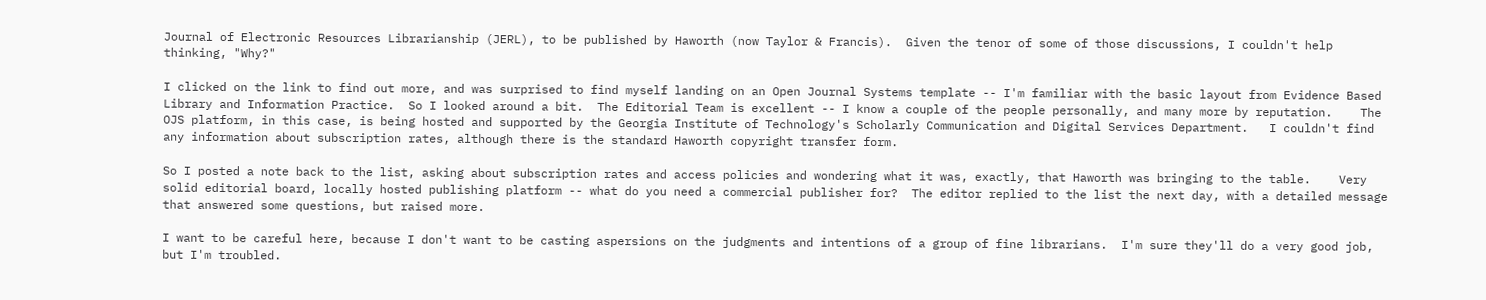Journal of Electronic Resources Librarianship (JERL), to be published by Haworth (now Taylor & Francis).  Given the tenor of some of those discussions, I couldn't help thinking, "Why?"

I clicked on the link to find out more, and was surprised to find myself landing on an Open Journal Systems template -- I'm familiar with the basic layout from Evidence Based Library and Information Practice.  So I looked around a bit.  The Editorial Team is excellent -- I know a couple of the people personally, and many more by reputation.    The OJS platform, in this case, is being hosted and supported by the Georgia Institute of Technology's Scholarly Communication and Digital Services Department.   I couldn't find any information about subscription rates, although there is the standard Haworth copyright transfer form.

So I posted a note back to the list, asking about subscription rates and access policies and wondering what it was, exactly, that Haworth was bringing to the table.    Very solid editorial board, locally hosted publishing platform -- what do you need a commercial publisher for?  The editor replied to the list the next day, with a detailed message that answered some questions, but raised more.

I want to be careful here, because I don't want to be casting aspersions on the judgments and intentions of a group of fine librarians.  I'm sure they'll do a very good job, but I'm troubled.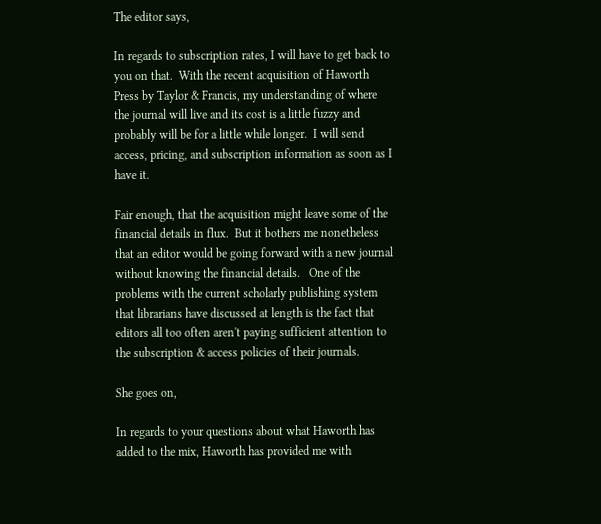The editor says,

In regards to subscription rates, I will have to get back to you on that.  With the recent acquisition of Haworth Press by Taylor & Francis, my understanding of where the journal will live and its cost is a little fuzzy and probably will be for a little while longer.  I will send access, pricing, and subscription information as soon as I have it.

Fair enough, that the acquisition might leave some of the financial details in flux.  But it bothers me nonetheless that an editor would be going forward with a new journal without knowing the financial details.   One of the problems with the current scholarly publishing system that librarians have discussed at length is the fact that editors all too often aren't paying sufficient attention to the subscription & access policies of their journals.

She goes on,

In regards to your questions about what Haworth has added to the mix, Haworth has provided me with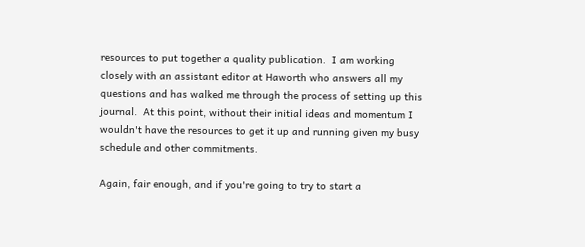resources to put together a quality publication.  I am working closely with an assistant editor at Haworth who answers all my questions and has walked me through the process of setting up this journal.  At this point, without their initial ideas and momentum I wouldn't have the resources to get it up and running given my busy schedule and other commitments.

Again, fair enough, and if you're going to try to start a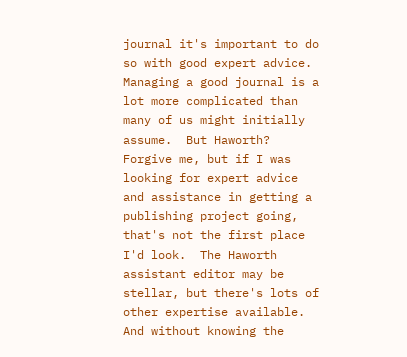journal it's important to do so with good expert advice.  Managing a good journal is a lot more complicated than many of us might initially assume.  But Haworth?  Forgive me, but if I was looking for expert advice and assistance in getting a publishing project going, that's not the first place I'd look.  The Haworth assistant editor may be stellar, but there's lots of other expertise available.  And without knowing the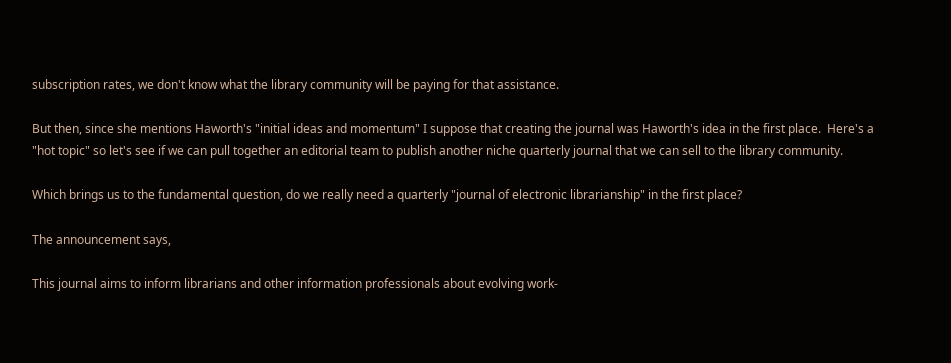subscription rates, we don't know what the library community will be paying for that assistance.

But then, since she mentions Haworth's "initial ideas and momentum" I suppose that creating the journal was Haworth's idea in the first place.  Here's a "hot topic" so let's see if we can pull together an editorial team to publish another niche quarterly journal that we can sell to the library community.

Which brings us to the fundamental question, do we really need a quarterly "journal of electronic librarianship" in the first place?

The announcement says,

This journal aims to inform librarians and other information professionals about evolving work-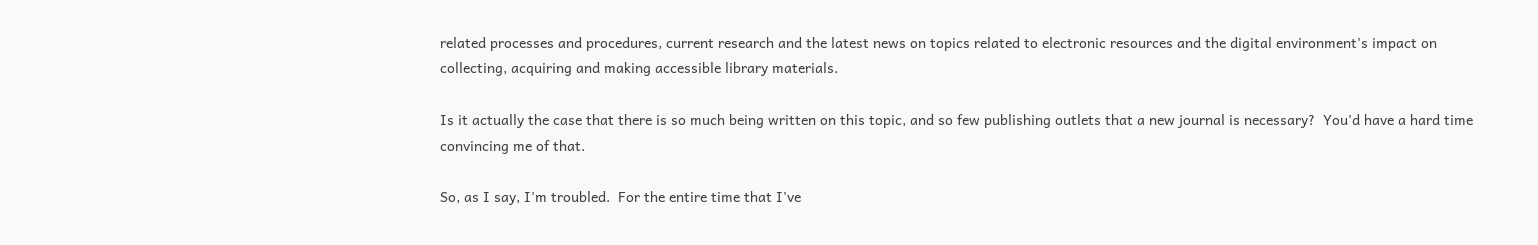related processes and procedures, current research and the latest news on topics related to electronic resources and the digital environment's impact on collecting, acquiring and making accessible library materials.

Is it actually the case that there is so much being written on this topic, and so few publishing outlets that a new journal is necessary?  You'd have a hard time convincing me of that.

So, as I say, I'm troubled.  For the entire time that I've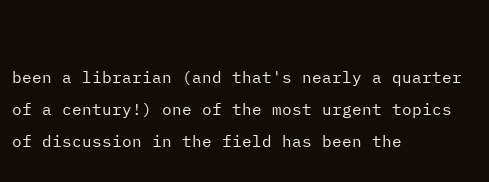been a librarian (and that's nearly a quarter of a century!) one of the most urgent topics of discussion in the field has been the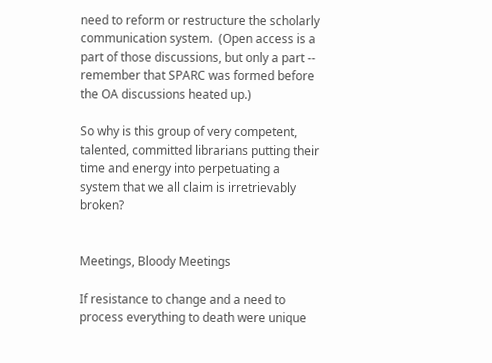need to reform or restructure the scholarly communication system.  (Open access is a part of those discussions, but only a part -- remember that SPARC was formed before the OA discussions heated up.)

So why is this group of very competent, talented, committed librarians putting their time and energy into perpetuating a system that we all claim is irretrievably broken?


Meetings, Bloody Meetings

If resistance to change and a need to process everything to death were unique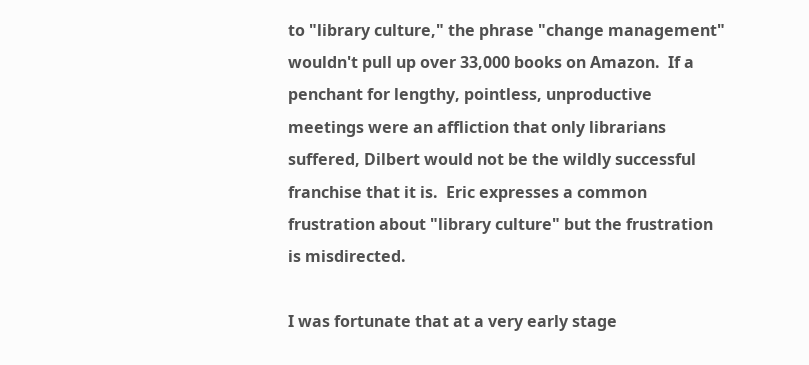to "library culture," the phrase "change management" wouldn't pull up over 33,000 books on Amazon.  If a penchant for lengthy, pointless, unproductive meetings were an affliction that only librarians suffered, Dilbert would not be the wildly successful franchise that it is.  Eric expresses a common frustration about "library culture" but the frustration is misdirected.

I was fortunate that at a very early stage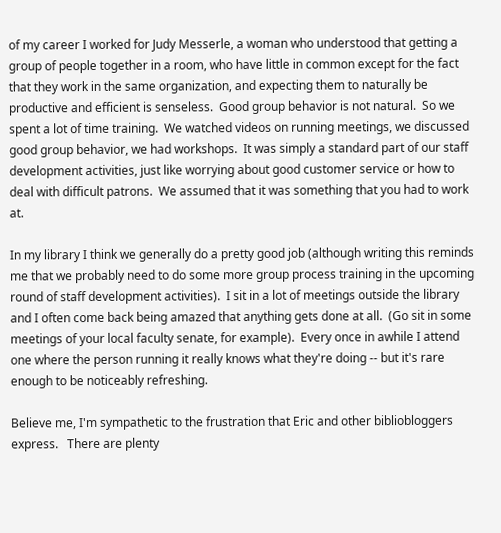of my career I worked for Judy Messerle, a woman who understood that getting a group of people together in a room, who have little in common except for the fact that they work in the same organization, and expecting them to naturally be productive and efficient is senseless.  Good group behavior is not natural.  So we spent a lot of time training.  We watched videos on running meetings, we discussed good group behavior, we had workshops.  It was simply a standard part of our staff development activities, just like worrying about good customer service or how to deal with difficult patrons.  We assumed that it was something that you had to work at.

In my library I think we generally do a pretty good job (although writing this reminds me that we probably need to do some more group process training in the upcoming round of staff development activities).  I sit in a lot of meetings outside the library and I often come back being amazed that anything gets done at all.  (Go sit in some meetings of your local faculty senate, for example).  Every once in awhile I attend one where the person running it really knows what they're doing -- but it's rare enough to be noticeably refreshing.

Believe me, I'm sympathetic to the frustration that Eric and other bibliobloggers express.   There are plenty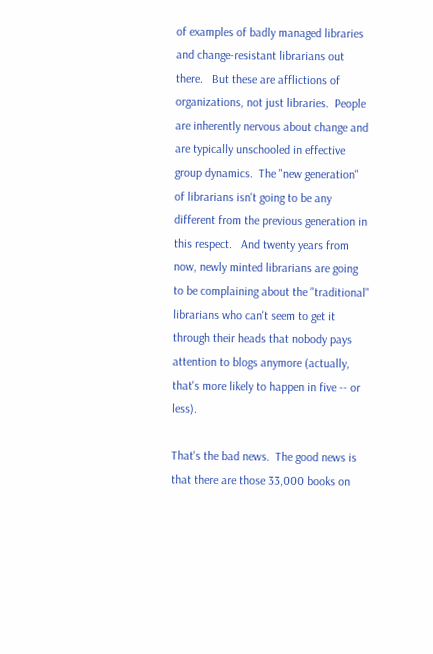of examples of badly managed libraries and change-resistant librarians out there.   But these are afflictions of organizations, not just libraries.  People are inherently nervous about change and are typically unschooled in effective group dynamics.  The "new generation" of librarians isn't going to be any different from the previous generation in this respect.   And twenty years from now, newly minted librarians are going to be complaining about the "traditional" librarians who can't seem to get it through their heads that nobody pays attention to blogs anymore (actually, that's more likely to happen in five -- or less).

That's the bad news.  The good news is that there are those 33,000 books on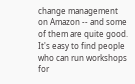change management on Amazon -- and some of them are quite good.  It's easy to find people who can run workshops for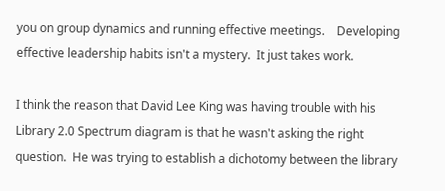you on group dynamics and running effective meetings.    Developing effective leadership habits isn't a mystery.  It just takes work.

I think the reason that David Lee King was having trouble with his Library 2.0 Spectrum diagram is that he wasn't asking the right question.  He was trying to establish a dichotomy between the library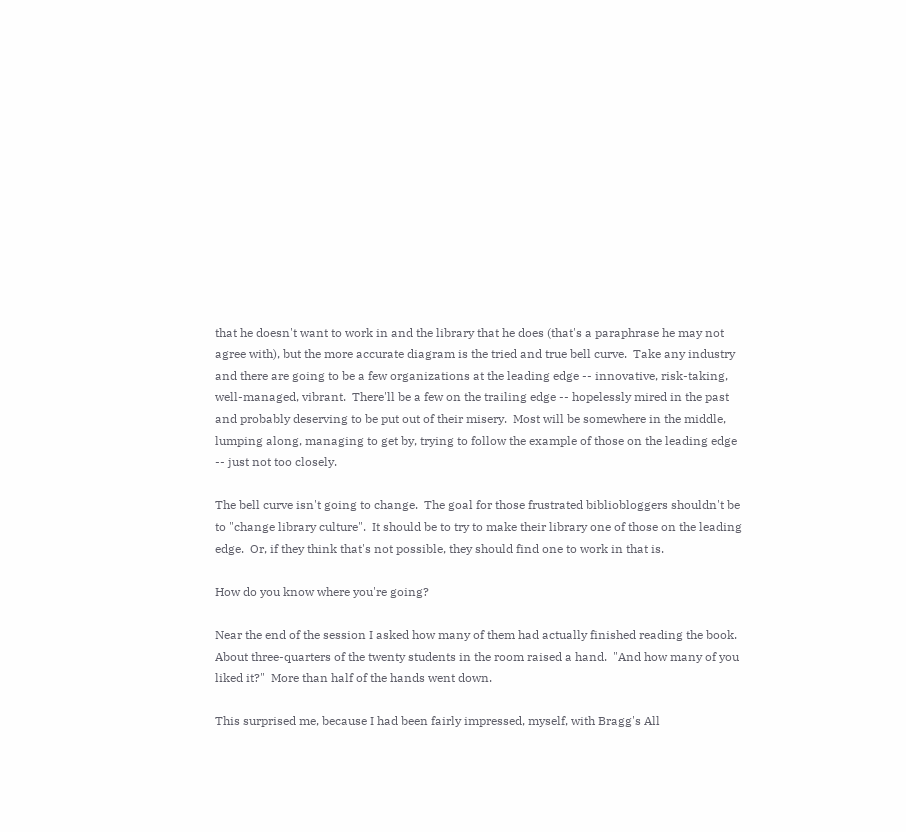that he doesn't want to work in and the library that he does (that's a paraphrase he may not agree with), but the more accurate diagram is the tried and true bell curve.  Take any industry and there are going to be a few organizations at the leading edge -- innovative, risk-taking, well-managed, vibrant.  There'll be a few on the trailing edge -- hopelessly mired in the past and probably deserving to be put out of their misery.  Most will be somewhere in the middle, lumping along, managing to get by, trying to follow the example of those on the leading edge -- just not too closely.

The bell curve isn't going to change.  The goal for those frustrated bibliobloggers shouldn't be to "change library culture".  It should be to try to make their library one of those on the leading edge.  Or, if they think that's not possible, they should find one to work in that is.

How do you know where you're going?

Near the end of the session I asked how many of them had actually finished reading the book.  About three-quarters of the twenty students in the room raised a hand.  "And how many of you liked it?"  More than half of the hands went down.

This surprised me, because I had been fairly impressed, myself, with Bragg's All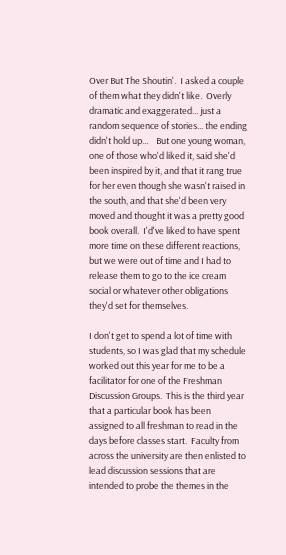Over But The Shoutin'.  I asked a couple of them what they didn't like.  Overly dramatic and exaggerated... just a random sequence of stories... the ending didn't hold up...    But one young woman, one of those who'd liked it, said she'd been inspired by it, and that it rang true for her even though she wasn't raised in the south, and that she'd been very moved and thought it was a pretty good book overall.  I'd've liked to have spent more time on these different reactions, but we were out of time and I had to release them to go to the ice cream social or whatever other obligations they'd set for themselves.

I don't get to spend a lot of time with students, so I was glad that my schedule worked out this year for me to be a facilitator for one of the Freshman Discussion Groups.  This is the third year that a particular book has been assigned to all freshman to read in the days before classes start.  Faculty from across the university are then enlisted to lead discussion sessions that are intended to probe the themes in the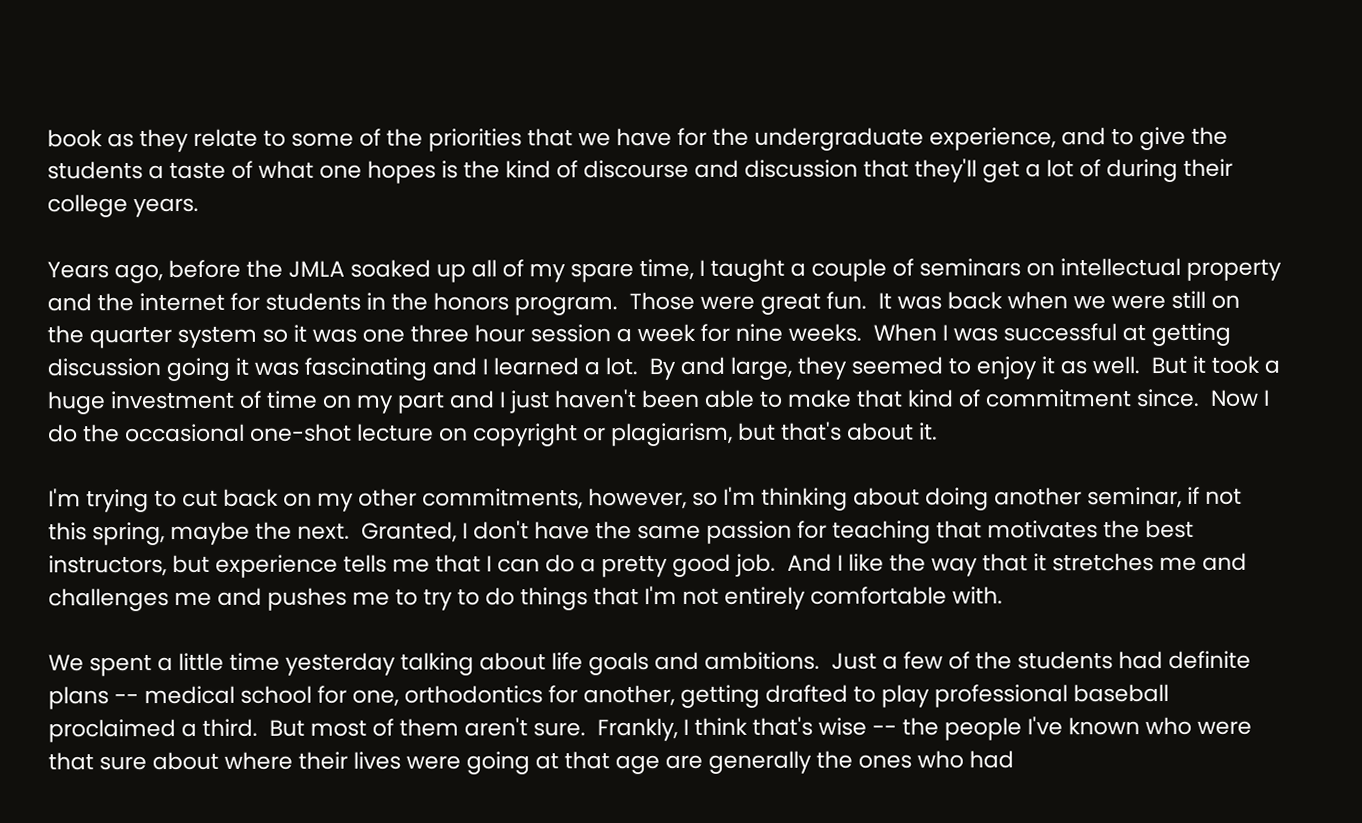book as they relate to some of the priorities that we have for the undergraduate experience, and to give the students a taste of what one hopes is the kind of discourse and discussion that they'll get a lot of during their college years.

Years ago, before the JMLA soaked up all of my spare time, I taught a couple of seminars on intellectual property and the internet for students in the honors program.  Those were great fun.  It was back when we were still on the quarter system so it was one three hour session a week for nine weeks.  When I was successful at getting discussion going it was fascinating and I learned a lot.  By and large, they seemed to enjoy it as well.  But it took a huge investment of time on my part and I just haven't been able to make that kind of commitment since.  Now I do the occasional one-shot lecture on copyright or plagiarism, but that's about it.

I'm trying to cut back on my other commitments, however, so I'm thinking about doing another seminar, if not this spring, maybe the next.  Granted, I don't have the same passion for teaching that motivates the best instructors, but experience tells me that I can do a pretty good job.  And I like the way that it stretches me and challenges me and pushes me to try to do things that I'm not entirely comfortable with.

We spent a little time yesterday talking about life goals and ambitions.  Just a few of the students had definite plans -- medical school for one, orthodontics for another, getting drafted to play professional baseball proclaimed a third.  But most of them aren't sure.  Frankly, I think that's wise -- the people I've known who were that sure about where their lives were going at that age are generally the ones who had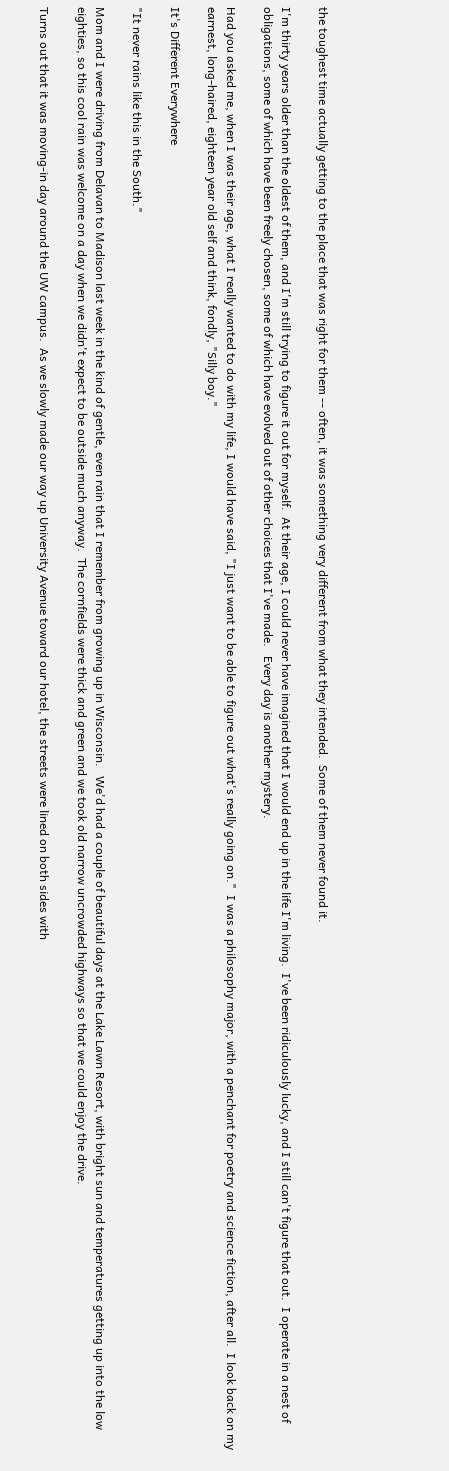the toughest time actually getting to the place that was right for them -- often, it was something very different from what they intended.  Some of them never found it.

I'm thirty years older than the oldest of them, and I'm still trying to figure it out for myself.  At their age, I could never have imagined that I would end up in the life I'm living.  I've been ridiculously lucky, and I still can't figure that out.  I operate in a nest of obligations, some of which have been freely chosen, some of which have evolved out of other choices that I've made.   Every day is another mystery.

Had you asked me, when I was their age, what I really wanted to do with my life, I would have said, "I just want to be able to figure out what's really going on."  I was a philosophy major, with a penchant for poetry and science fiction, after all.  I look back on my earnest, long-haired, eighteen year old self and think, fondly, "Silly boy."

It's Different Everywhere

"It never rains like this in the South."

Mom and I were driving from Delavan to Madison last week in the kind of gentle, even rain that I remember from growing up in Wisconsin.   We'd had a couple of beautiful days at the Lake Lawn Resort, with bright sun and temperatures getting up into the low eighties, so this cool rain was welcome on a day when we didn't expect to be outside much anyway.  The cornfields were thick and green and we took old narrow uncrowded highways so that we could enjoy the drive.

Turns out that it was moving-in day around the UW campus.  As we slowly made our way up University Avenue toward our hotel, the streets were lined on both sides with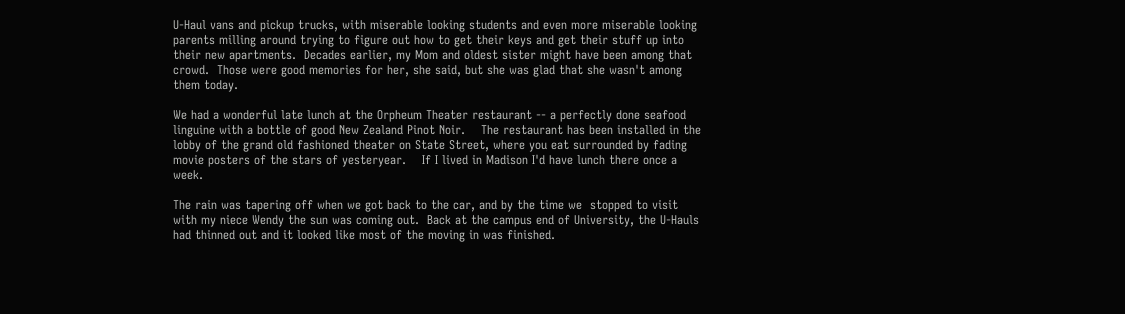U-Haul vans and pickup trucks, with miserable looking students and even more miserable looking parents milling around trying to figure out how to get their keys and get their stuff up into their new apartments.  Decades earlier, my Mom and oldest sister might have been among that crowd.  Those were good memories for her, she said, but she was glad that she wasn't among them today.

We had a wonderful late lunch at the Orpheum Theater restaurant -- a perfectly done seafood linguine with a bottle of good New Zealand Pinot Noir.    The restaurant has been installed in the lobby of the grand old fashioned theater on State Street, where you eat surrounded by fading movie posters of the stars of yesteryear.    If I lived in Madison I'd have lunch there once a week.

The rain was tapering off when we got back to the car, and by the time we  stopped to visit with my niece Wendy the sun was coming out.  Back at the campus end of University, the U-Hauls had thinned out and it looked like most of the moving in was finished.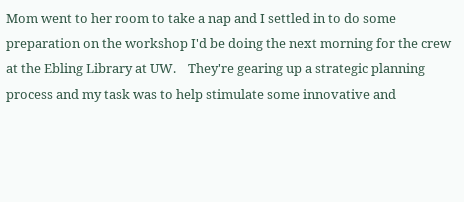Mom went to her room to take a nap and I settled in to do some preparation on the workshop I'd be doing the next morning for the crew at the Ebling Library at UW.    They're gearing up a strategic planning process and my task was to help stimulate some innovative and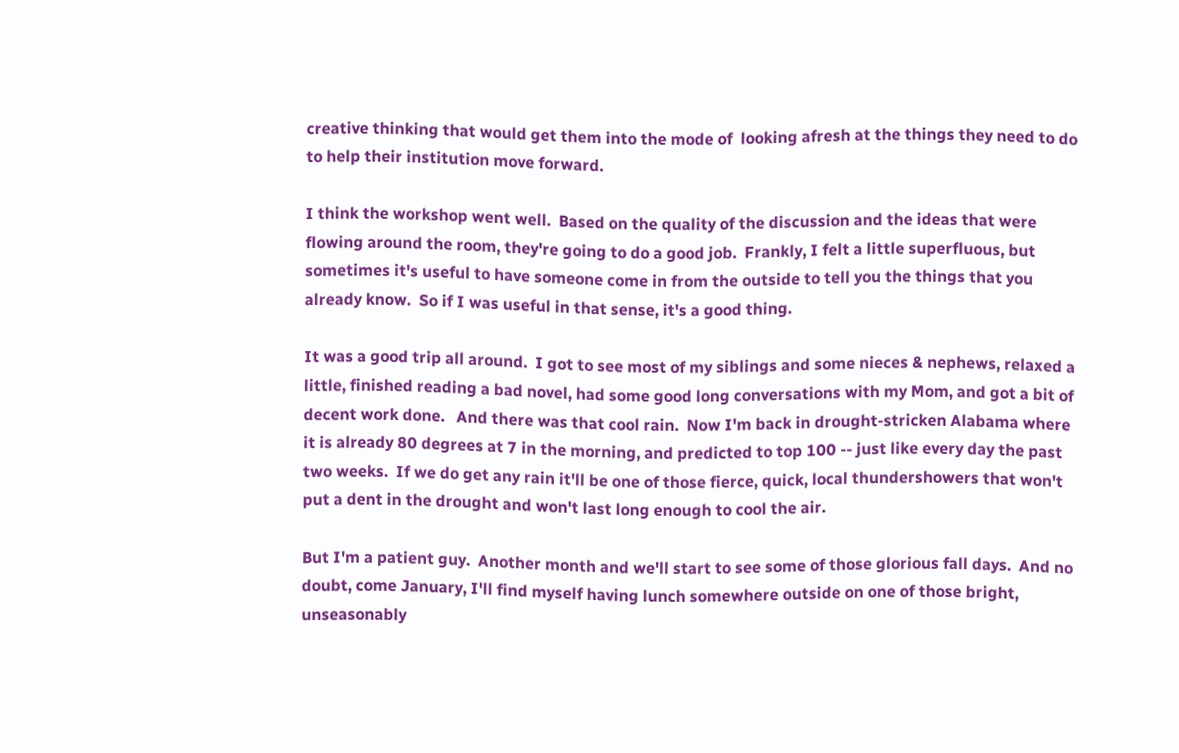creative thinking that would get them into the mode of  looking afresh at the things they need to do to help their institution move forward.

I think the workshop went well.  Based on the quality of the discussion and the ideas that were flowing around the room, they're going to do a good job.  Frankly, I felt a little superfluous, but sometimes it's useful to have someone come in from the outside to tell you the things that you already know.  So if I was useful in that sense, it's a good thing.

It was a good trip all around.  I got to see most of my siblings and some nieces & nephews, relaxed a little, finished reading a bad novel, had some good long conversations with my Mom, and got a bit of decent work done.   And there was that cool rain.  Now I'm back in drought-stricken Alabama where it is already 80 degrees at 7 in the morning, and predicted to top 100 -- just like every day the past two weeks.  If we do get any rain it'll be one of those fierce, quick, local thundershowers that won't put a dent in the drought and won't last long enough to cool the air.

But I'm a patient guy.  Another month and we'll start to see some of those glorious fall days.  And no doubt, come January, I'll find myself having lunch somewhere outside on one of those bright, unseasonably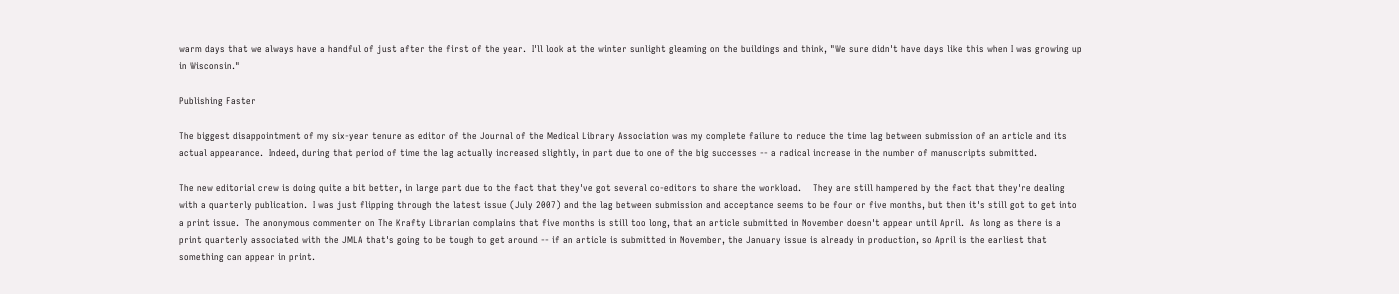warm days that we always have a handful of just after the first of the year.  I'll look at the winter sunlight gleaming on the buildings and think, "We sure didn't have days like this when I was growing up in Wisconsin."

Publishing Faster

The biggest disappointment of my six-year tenure as editor of the Journal of the Medical Library Association was my complete failure to reduce the time lag between submission of an article and its actual appearance.  Indeed, during that period of time the lag actually increased slightly, in part due to one of the big successes -- a radical increase in the number of manuscripts submitted.

The new editorial crew is doing quite a bit better, in large part due to the fact that they've got several co-editors to share the workload.    They are still hampered by the fact that they're dealing with a quarterly publication.  I was just flipping through the latest issue (July 2007) and the lag between submission and acceptance seems to be four or five months, but then it's still got to get into a print issue.  The anonymous commenter on The Krafty Librarian complains that five months is still too long, that an article submitted in November doesn't appear until April.  As long as there is a print quarterly associated with the JMLA that's going to be tough to get around -- if an article is submitted in November, the January issue is already in production, so April is the earliest that something can appear in print.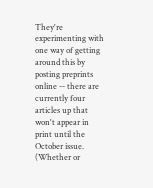They're experimenting with one way of getting around this by posting preprints online -- there are currently four articles up that won't appear in print until the October issue.  (Whether or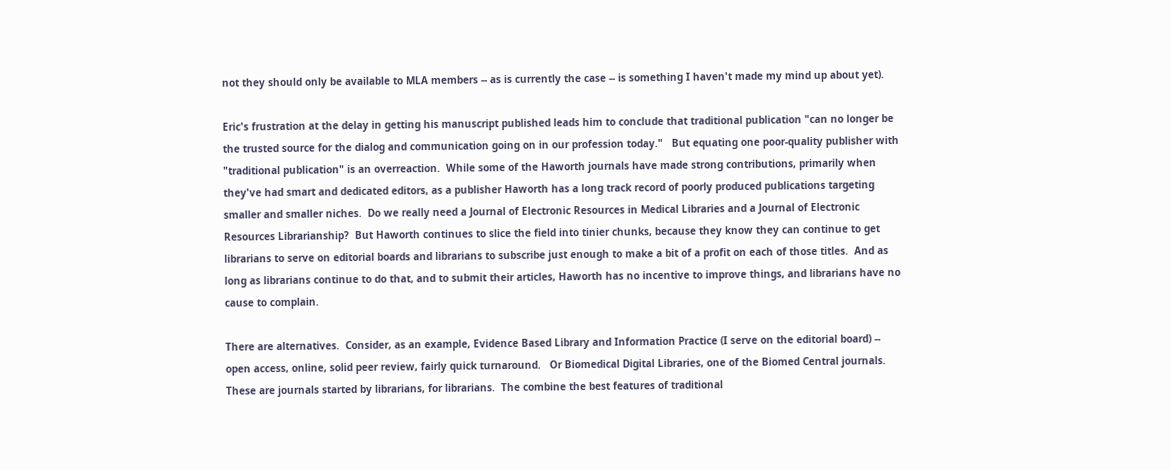not they should only be available to MLA members -- as is currently the case -- is something I haven't made my mind up about yet).

Eric's frustration at the delay in getting his manuscript published leads him to conclude that traditional publication "can no longer be the trusted source for the dialog and communication going on in our profession today."   But equating one poor-quality publisher with "traditional publication" is an overreaction.  While some of the Haworth journals have made strong contributions, primarily when they've had smart and dedicated editors, as a publisher Haworth has a long track record of poorly produced publications targeting smaller and smaller niches.  Do we really need a Journal of Electronic Resources in Medical Libraries and a Journal of Electronic Resources Librarianship?  But Haworth continues to slice the field into tinier chunks, because they know they can continue to get librarians to serve on editorial boards and librarians to subscribe just enough to make a bit of a profit on each of those titles.  And as long as librarians continue to do that, and to submit their articles, Haworth has no incentive to improve things, and librarians have no cause to complain.

There are alternatives.  Consider, as an example, Evidence Based Library and Information Practice (I serve on the editorial board) -- open access, online, solid peer review, fairly quick turnaround.   Or Biomedical Digital Libraries, one of the Biomed Central journals.    These are journals started by librarians, for librarians.  The combine the best features of traditional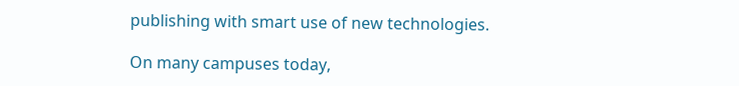publishing with smart use of new technologies.

On many campuses today,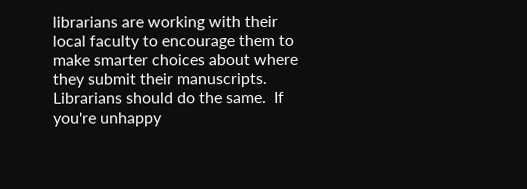librarians are working with their local faculty to encourage them to make smarter choices about where they submit their manuscripts.  Librarians should do the same.  If you're unhappy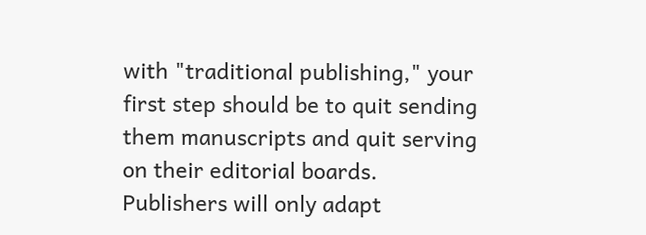with "traditional publishing," your first step should be to quit sending them manuscripts and quit serving on their editorial boards.   Publishers will only adapt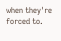when they're forced to.